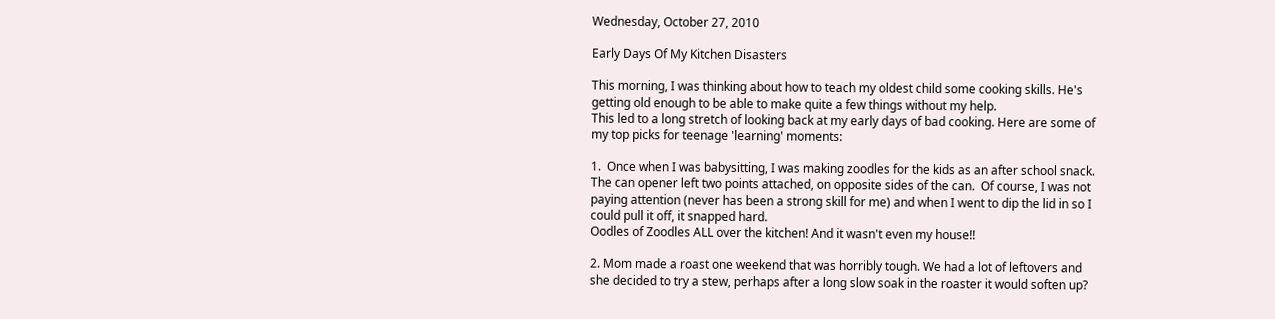Wednesday, October 27, 2010

Early Days Of My Kitchen Disasters

This morning, I was thinking about how to teach my oldest child some cooking skills. He's getting old enough to be able to make quite a few things without my help.
This led to a long stretch of looking back at my early days of bad cooking. Here are some of my top picks for teenage 'learning' moments:

1.  Once when I was babysitting, I was making zoodles for the kids as an after school snack.  The can opener left two points attached, on opposite sides of the can.  Of course, I was not paying attention (never has been a strong skill for me) and when I went to dip the lid in so I could pull it off, it snapped hard.
Oodles of Zoodles ALL over the kitchen! And it wasn't even my house!!

2. Mom made a roast one weekend that was horribly tough. We had a lot of leftovers and she decided to try a stew, perhaps after a long slow soak in the roaster it would soften up?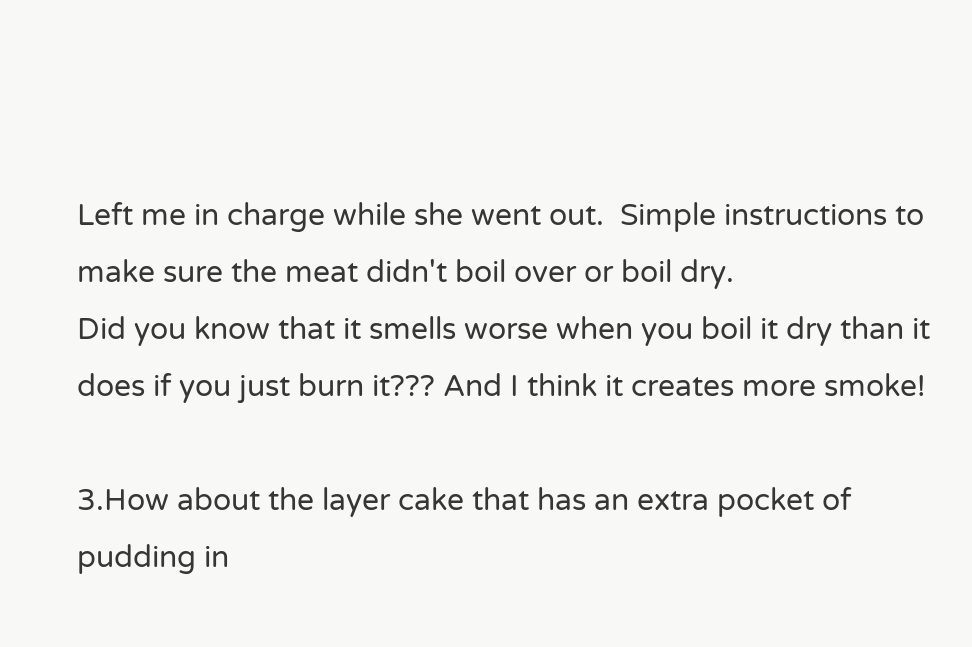Left me in charge while she went out.  Simple instructions to make sure the meat didn't boil over or boil dry.
Did you know that it smells worse when you boil it dry than it does if you just burn it??? And I think it creates more smoke!

3.How about the layer cake that has an extra pocket of pudding in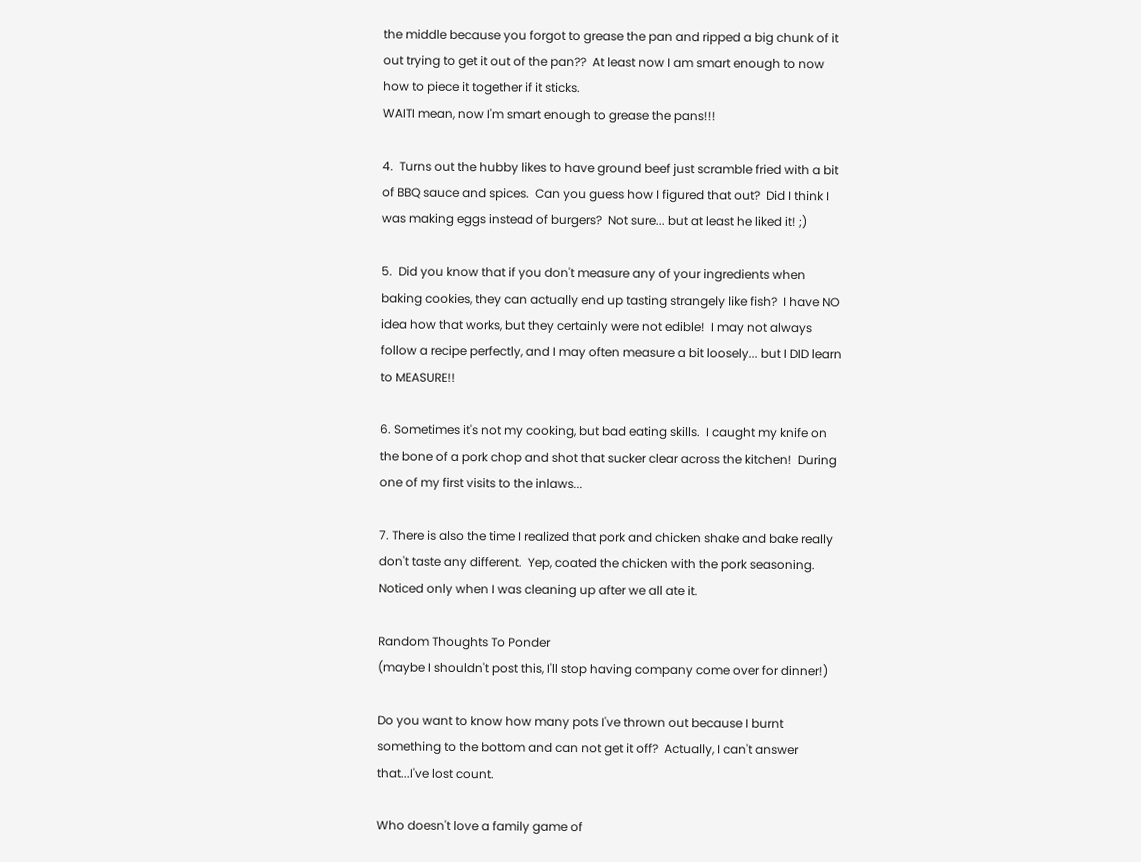the middle because you forgot to grease the pan and ripped a big chunk of it out trying to get it out of the pan??  At least now I am smart enough to now how to piece it together if it sticks.
WAITI mean, now I'm smart enough to grease the pans!!!

4.  Turns out the hubby likes to have ground beef just scramble fried with a bit of BBQ sauce and spices.  Can you guess how I figured that out?  Did I think I was making eggs instead of burgers?  Not sure... but at least he liked it! ;)

5.  Did you know that if you don't measure any of your ingredients when baking cookies, they can actually end up tasting strangely like fish?  I have NO idea how that works, but they certainly were not edible!  I may not always follow a recipe perfectly, and I may often measure a bit loosely... but I DID learn to MEASURE!!

6. Sometimes it's not my cooking, but bad eating skills.  I caught my knife on the bone of a pork chop and shot that sucker clear across the kitchen!  During one of my first visits to the inlaws...

7. There is also the time I realized that pork and chicken shake and bake really don't taste any different.  Yep, coated the chicken with the pork seasoning.  Noticed only when I was cleaning up after we all ate it.

Random Thoughts To Ponder
(maybe I shouldn't post this, I'll stop having company come over for dinner!)

Do you want to know how many pots I've thrown out because I burnt something to the bottom and can not get it off?  Actually, I can't answer that...I've lost count.

Who doesn't love a family game of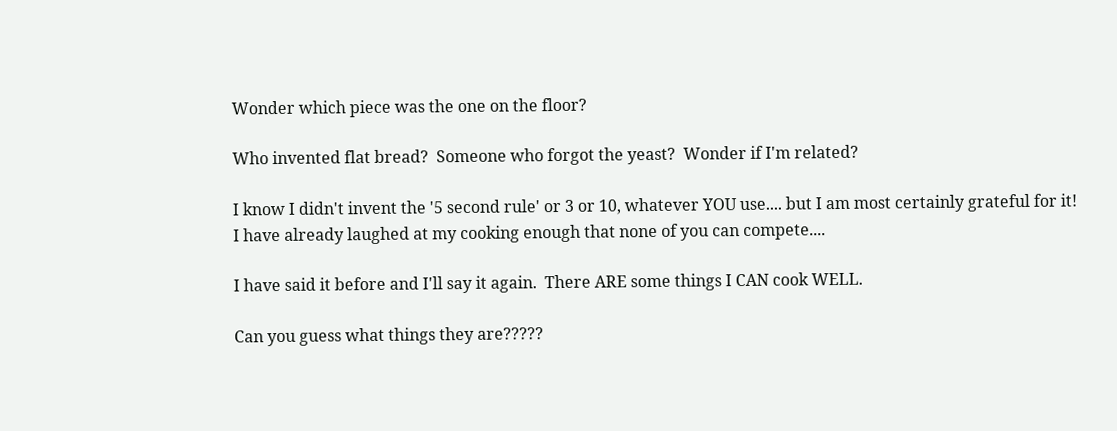Wonder which piece was the one on the floor?

Who invented flat bread?  Someone who forgot the yeast?  Wonder if I'm related?

I know I didn't invent the '5 second rule' or 3 or 10, whatever YOU use.... but I am most certainly grateful for it!
I have already laughed at my cooking enough that none of you can compete....

I have said it before and I'll say it again.  There ARE some things I CAN cook WELL.

Can you guess what things they are?????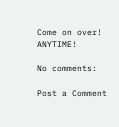Come on over!  ANYTIME!

No comments:

Post a Comment